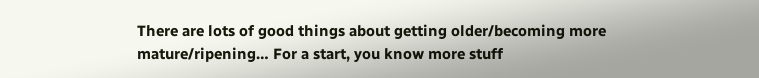There are lots of good things about getting older/becoming more mature/ripening… For a start, you know more stuff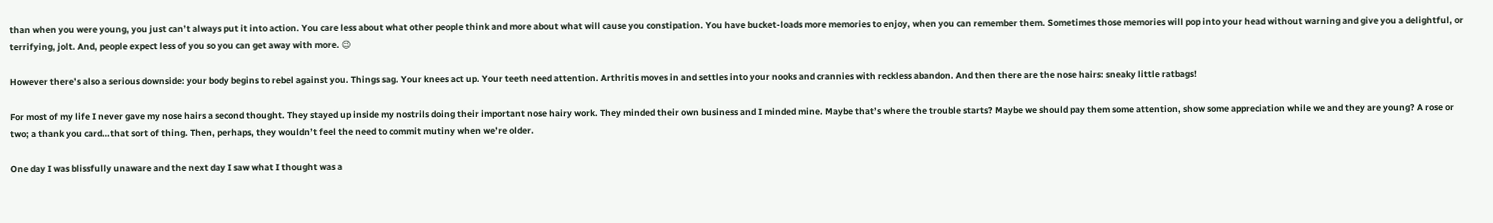than when you were young, you just can’t always put it into action. You care less about what other people think and more about what will cause you constipation. You have bucket-loads more memories to enjoy, when you can remember them. Sometimes those memories will pop into your head without warning and give you a delightful, or terrifying, jolt. And, people expect less of you so you can get away with more. 😉

However there’s also a serious downside: your body begins to rebel against you. Things sag. Your knees act up. Your teeth need attention. Arthritis moves in and settles into your nooks and crannies with reckless abandon. And then there are the nose hairs: sneaky little ratbags!

For most of my life I never gave my nose hairs a second thought. They stayed up inside my nostrils doing their important nose hairy work. They minded their own business and I minded mine. Maybe that’s where the trouble starts? Maybe we should pay them some attention, show some appreciation while we and they are young? A rose or two; a thank you card…that sort of thing. Then, perhaps, they wouldn’t feel the need to commit mutiny when we’re older.

One day I was blissfully unaware and the next day I saw what I thought was a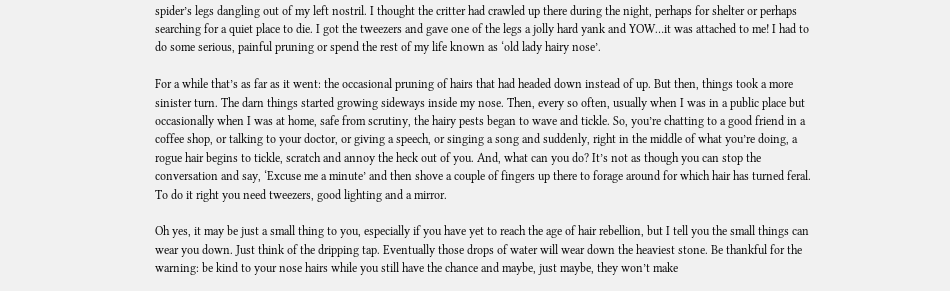spider’s legs dangling out of my left nostril. I thought the critter had crawled up there during the night, perhaps for shelter or perhaps searching for a quiet place to die. I got the tweezers and gave one of the legs a jolly hard yank and YOW…it was attached to me! I had to do some serious, painful pruning or spend the rest of my life known as ‘old lady hairy nose’.

For a while that’s as far as it went: the occasional pruning of hairs that had headed down instead of up. But then, things took a more sinister turn. The darn things started growing sideways inside my nose. Then, every so often, usually when I was in a public place but occasionally when I was at home, safe from scrutiny, the hairy pests began to wave and tickle. So, you’re chatting to a good friend in a coffee shop, or talking to your doctor, or giving a speech, or singing a song and suddenly, right in the middle of what you’re doing, a rogue hair begins to tickle, scratch and annoy the heck out of you. And, what can you do? It’s not as though you can stop the conversation and say, ‘Excuse me a minute’ and then shove a couple of fingers up there to forage around for which hair has turned feral. To do it right you need tweezers, good lighting and a mirror.

Oh yes, it may be just a small thing to you, especially if you have yet to reach the age of hair rebellion, but I tell you the small things can wear you down. Just think of the dripping tap. Eventually those drops of water will wear down the heaviest stone. Be thankful for the warning: be kind to your nose hairs while you still have the chance and maybe, just maybe, they won’t make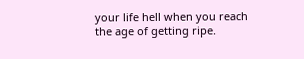your life hell when you reach the age of getting ripe.